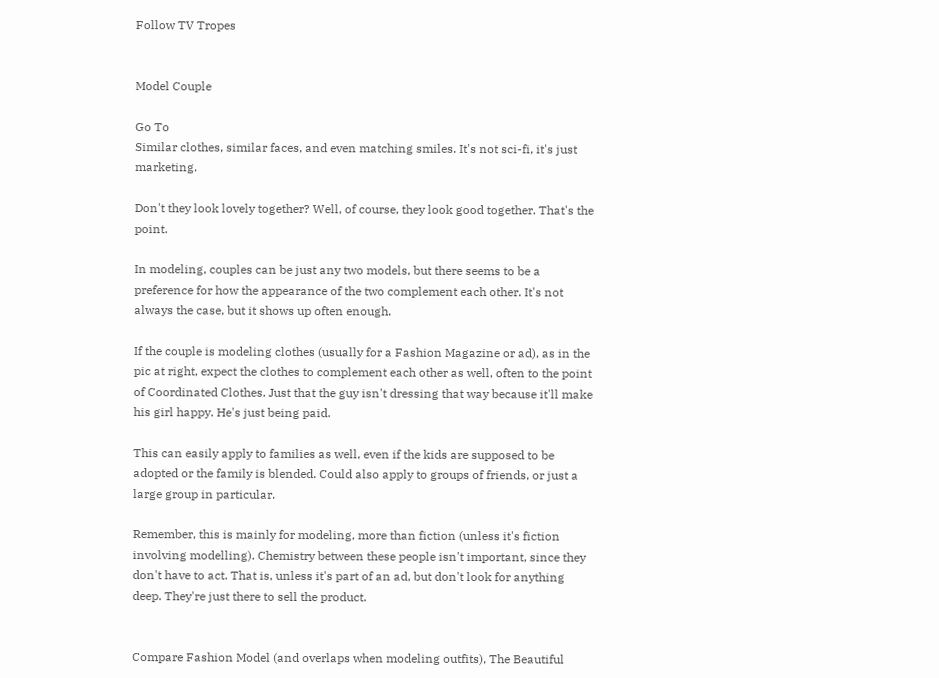Follow TV Tropes


Model Couple

Go To
Similar clothes, similar faces, and even matching smiles. It's not sci-fi, it's just marketing.

Don't they look lovely together? Well, of course, they look good together. That's the point.

In modeling, couples can be just any two models, but there seems to be a preference for how the appearance of the two complement each other. It's not always the case, but it shows up often enough.

If the couple is modeling clothes (usually for a Fashion Magazine or ad), as in the pic at right, expect the clothes to complement each other as well, often to the point of Coordinated Clothes. Just that the guy isn't dressing that way because it'll make his girl happy. He's just being paid.

This can easily apply to families as well, even if the kids are supposed to be adopted or the family is blended. Could also apply to groups of friends, or just a large group in particular.

Remember, this is mainly for modeling, more than fiction (unless it's fiction involving modelling). Chemistry between these people isn't important, since they don't have to act. That is, unless it's part of an ad, but don't look for anything deep. They're just there to sell the product.


Compare Fashion Model (and overlaps when modeling outfits), The Beautiful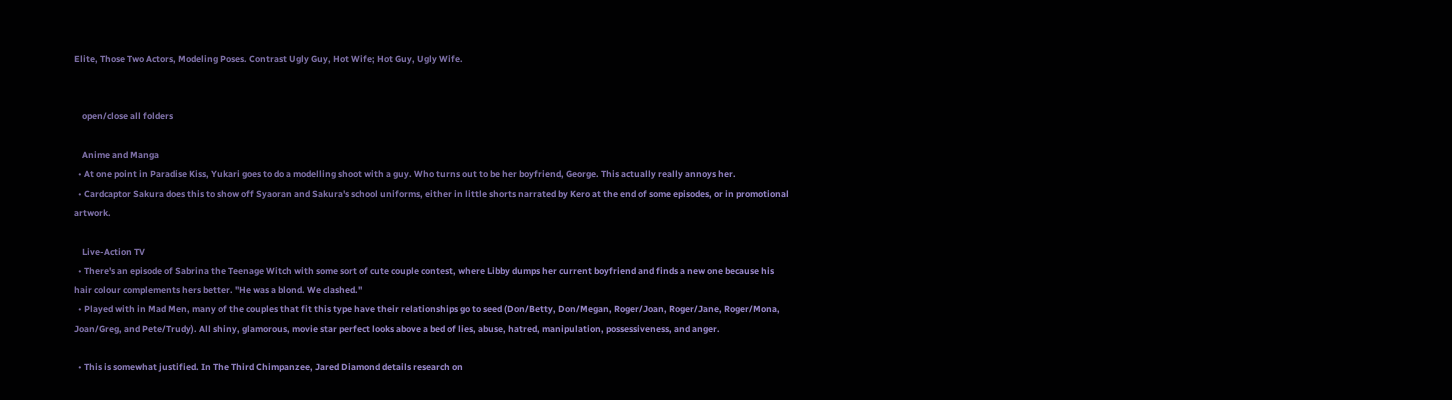Elite, Those Two Actors, Modeling Poses. Contrast Ugly Guy, Hot Wife; Hot Guy, Ugly Wife.


    open/close all folders

    Anime and Manga
  • At one point in Paradise Kiss, Yukari goes to do a modelling shoot with a guy. Who turns out to be her boyfriend, George. This actually really annoys her.
  • Cardcaptor Sakura does this to show off Syaoran and Sakura's school uniforms, either in little shorts narrated by Kero at the end of some episodes, or in promotional artwork.

    Live-Action TV
  • There's an episode of Sabrina the Teenage Witch with some sort of cute couple contest, where Libby dumps her current boyfriend and finds a new one because his hair colour complements hers better. "He was a blond. We clashed."
  • Played with in Mad Men, many of the couples that fit this type have their relationships go to seed (Don/Betty, Don/Megan, Roger/Joan, Roger/Jane, Roger/Mona, Joan/Greg, and Pete/Trudy). All shiny, glamorous, movie star perfect looks above a bed of lies, abuse, hatred, manipulation, possessiveness, and anger.

  • This is somewhat justified. In The Third Chimpanzee, Jared Diamond details research on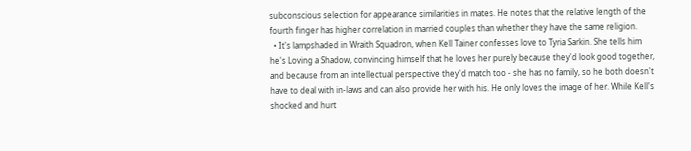subconscious selection for appearance similarities in mates. He notes that the relative length of the fourth finger has higher correlation in married couples than whether they have the same religion.
  • It's lampshaded in Wraith Squadron, when Kell Tainer confesses love to Tyria Sarkin. She tells him he's Loving a Shadow, convincing himself that he loves her purely because they'd look good together, and because from an intellectual perspective they'd match too - she has no family, so he both doesn't have to deal with in-laws and can also provide her with his. He only loves the image of her. While Kell's shocked and hurt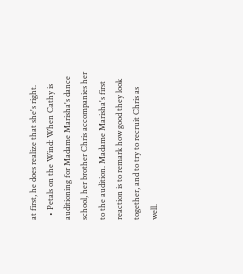at first, he does realize that she's right.
  • Petals on the Wind: When Cathy is auditioning for Madame Marisha's dance school, her brother Chris accompanies her to the audition. Madame Marisha's first reaction is to remark how good they look together, and to try to recruit Chris as well.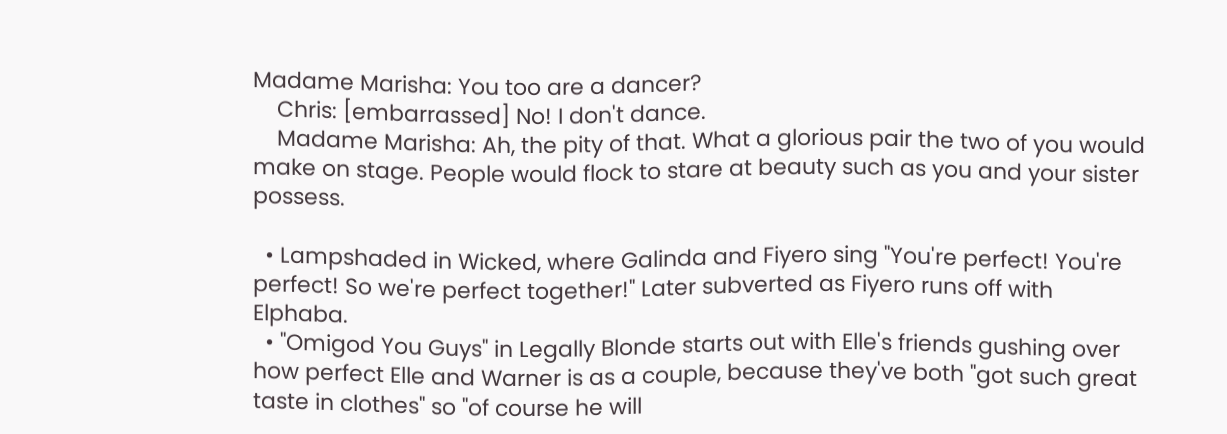Madame Marisha: You too are a dancer?
    Chris: [embarrassed] No! I don't dance.
    Madame Marisha: Ah, the pity of that. What a glorious pair the two of you would make on stage. People would flock to stare at beauty such as you and your sister possess.

  • Lampshaded in Wicked, where Galinda and Fiyero sing "You're perfect! You're perfect! So we're perfect together!" Later subverted as Fiyero runs off with Elphaba.
  • "Omigod You Guys" in Legally Blonde starts out with Elle's friends gushing over how perfect Elle and Warner is as a couple, because they've both "got such great taste in clothes" so "of course he will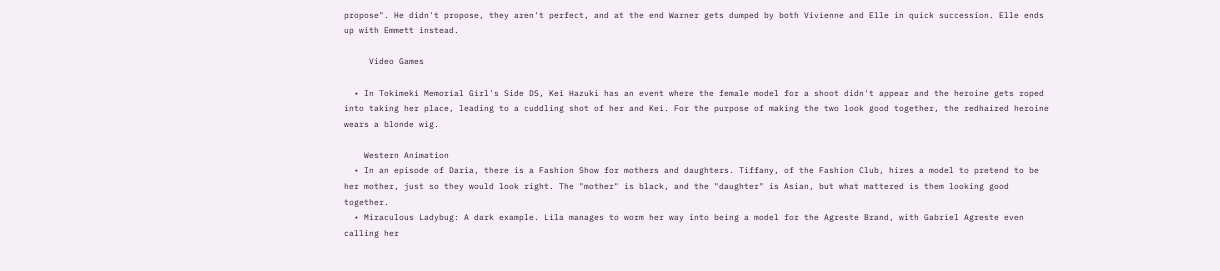propose". He didn't propose, they aren't perfect, and at the end Warner gets dumped by both Vivienne and Elle in quick succession. Elle ends up with Emmett instead.

     Video Games

  • In Tokimeki Memorial Girl's Side DS, Kei Hazuki has an event where the female model for a shoot didn't appear and the heroine gets roped into taking her place, leading to a cuddling shot of her and Kei. For the purpose of making the two look good together, the redhaired heroine wears a blonde wig.

    Western Animation
  • In an episode of Daria, there is a Fashion Show for mothers and daughters. Tiffany, of the Fashion Club, hires a model to pretend to be her mother, just so they would look right. The "mother" is black, and the "daughter" is Asian, but what mattered is them looking good together.
  • Miraculous Ladybug: A dark example. Lila manages to worm her way into being a model for the Agreste Brand, with Gabriel Agreste even calling her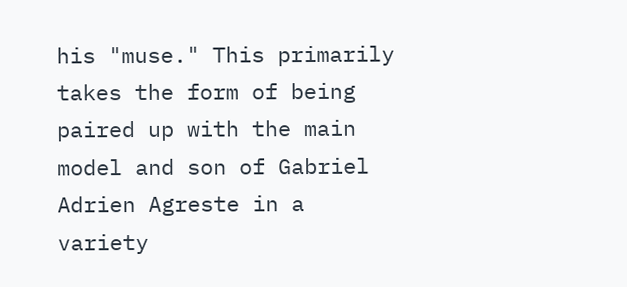his "muse." This primarily takes the form of being paired up with the main model and son of Gabriel Adrien Agreste in a variety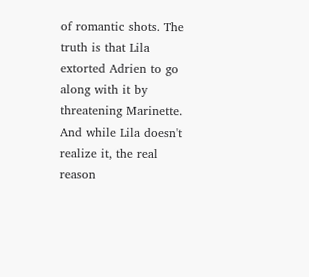of romantic shots. The truth is that Lila extorted Adrien to go along with it by threatening Marinette. And while Lila doesn't realize it, the real reason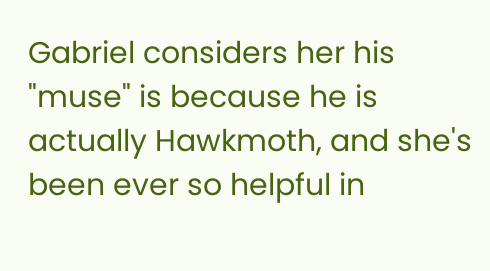Gabriel considers her his "muse" is because he is actually Hawkmoth, and she's been ever so helpful in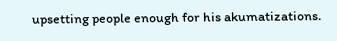upsetting people enough for his akumatizations.